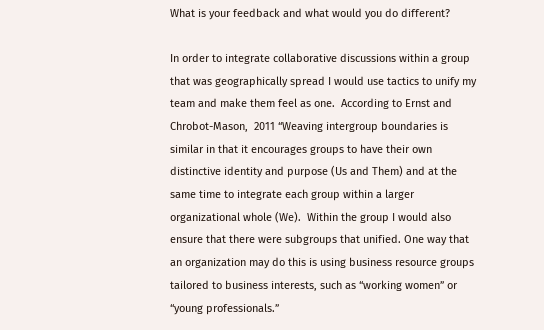What is your feedback and what would you do different?

In order to integrate collaborative discussions within a group that was geographically spread I would use tactics to unify my team and make them feel as one.  According to Ernst and Chrobot-Mason,  2011 “Weaving intergroup boundaries is similar in that it encourages groups to have their own distinctive identity and purpose (Us and Them) and at the same time to integrate each group within a larger organizational whole (We).  Within the group I would also ensure that there were subgroups that unified. One way that an organization may do this is using business resource groups tailored to business interests, such as “working women” or “young professionals.”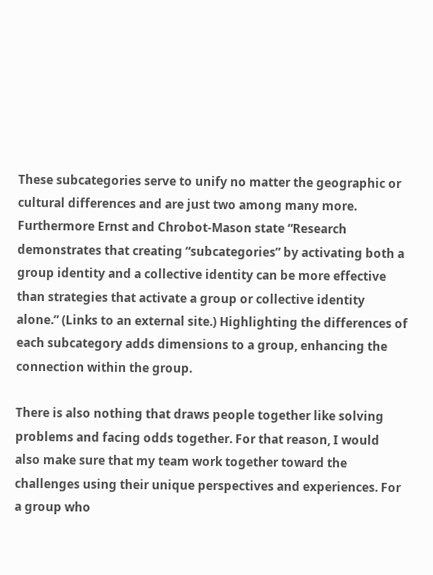These subcategories serve to unify no matter the geographic or cultural differences and are just two among many more. Furthermore Ernst and Chrobot-Mason state “Research demonstrates that creating “subcategories” by activating both a group identity and a collective identity can be more effective than strategies that activate a group or collective identity alone.” (Links to an external site.) Highlighting the differences of each subcategory adds dimensions to a group, enhancing the connection within the group.

There is also nothing that draws people together like solving problems and facing odds together. For that reason, I would also make sure that my team work together toward the challenges using their unique perspectives and experiences. For a group who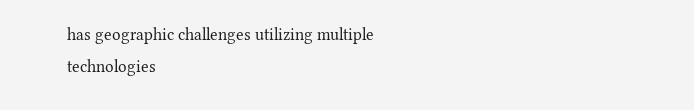has geographic challenges utilizing multiple technologies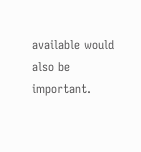available would also be important.